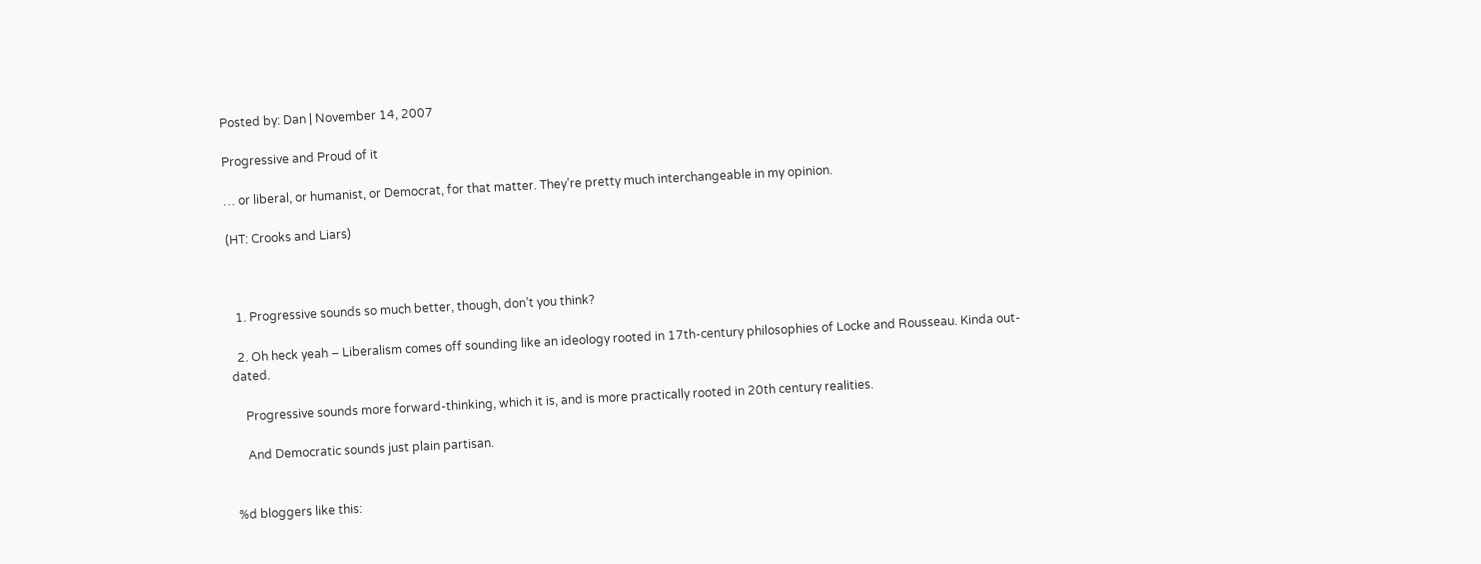Posted by: Dan | November 14, 2007

Progressive and Proud of it

… or liberal, or humanist, or Democrat, for that matter. They’re pretty much interchangeable in my opinion.

(HT: Crooks and Liars)



  1. Progressive sounds so much better, though, don’t you think?

  2. Oh heck yeah – Liberalism comes off sounding like an ideology rooted in 17th-century philosophies of Locke and Rousseau. Kinda out-dated.

    Progressive sounds more forward-thinking, which it is, and is more practically rooted in 20th century realities.

    And Democratic sounds just plain partisan.


%d bloggers like this: